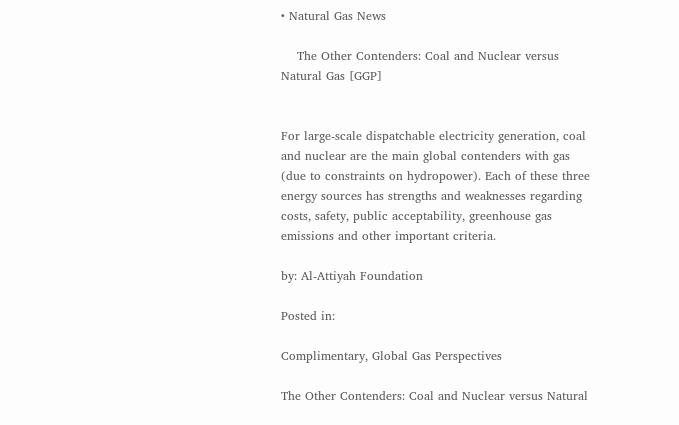• Natural Gas News

    The Other Contenders: Coal and Nuclear versus Natural Gas [GGP]


For large-scale dispatchable electricity generation, coal and nuclear are the main global contenders with gas (due to constraints on hydropower). Each of these three energy sources has strengths and weaknesses regarding costs, safety, public acceptability, greenhouse gas emissions and other important criteria.

by: Al-Attiyah Foundation

Posted in:

Complimentary, Global Gas Perspectives

The Other Contenders: Coal and Nuclear versus Natural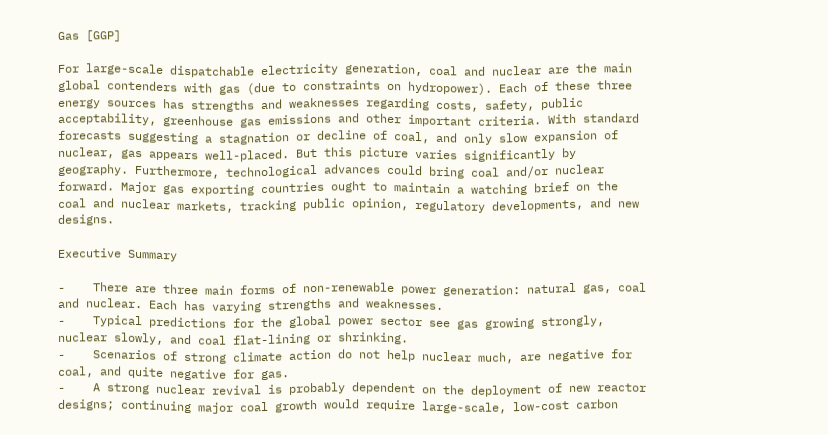Gas [GGP]

For large-scale dispatchable electricity generation, coal and nuclear are the main global contenders with gas (due to constraints on hydropower). Each of these three energy sources has strengths and weaknesses regarding costs, safety, public acceptability, greenhouse gas emissions and other important criteria. With standard forecasts suggesting a stagnation or decline of coal, and only slow expansion of nuclear, gas appears well-placed. But this picture varies significantly by geography. Furthermore, technological advances could bring coal and/or nuclear forward. Major gas exporting countries ought to maintain a watching brief on the coal and nuclear markets, tracking public opinion, regulatory developments, and new designs.

Executive Summary

-    There are three main forms of non-renewable power generation: natural gas, coal and nuclear. Each has varying strengths and weaknesses.
-    Typical predictions for the global power sector see gas growing strongly, nuclear slowly, and coal flat-lining or shrinking.
-    Scenarios of strong climate action do not help nuclear much, are negative for coal, and quite negative for gas.
-    A strong nuclear revival is probably dependent on the deployment of new reactor designs; continuing major coal growth would require large-scale, low-cost carbon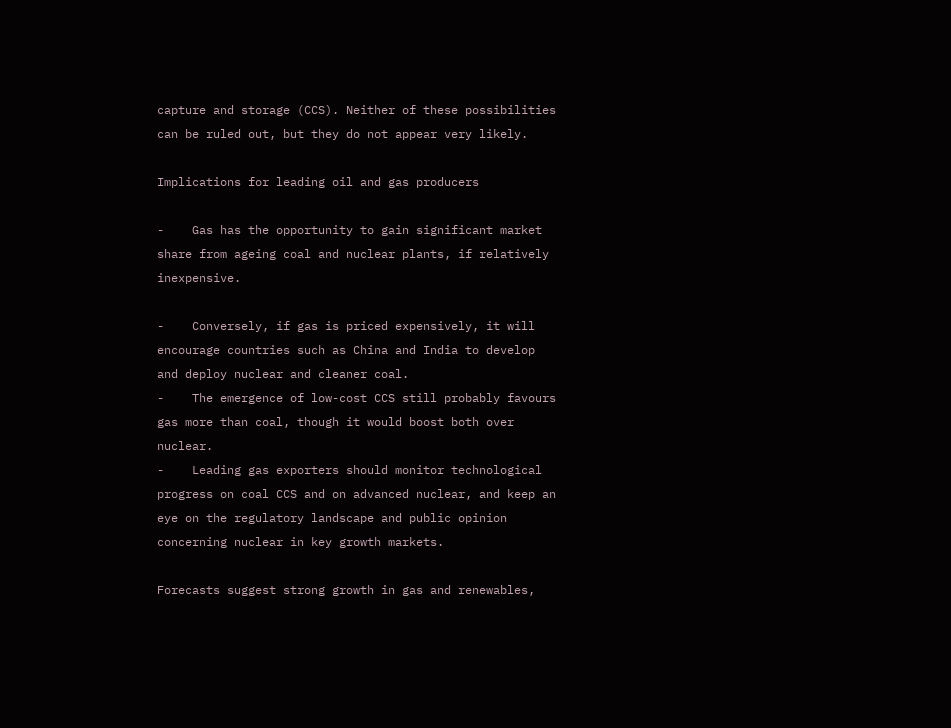capture and storage (CCS). Neither of these possibilities can be ruled out, but they do not appear very likely.

Implications for leading oil and gas producers

-    Gas has the opportunity to gain significant market share from ageing coal and nuclear plants, if relatively inexpensive.

-    Conversely, if gas is priced expensively, it will encourage countries such as China and India to develop and deploy nuclear and cleaner coal.
-    The emergence of low-cost CCS still probably favours gas more than coal, though it would boost both over nuclear.
-    Leading gas exporters should monitor technological progress on coal CCS and on advanced nuclear, and keep an eye on the regulatory landscape and public opinion concerning nuclear in key growth markets.

Forecasts suggest strong growth in gas and renewables,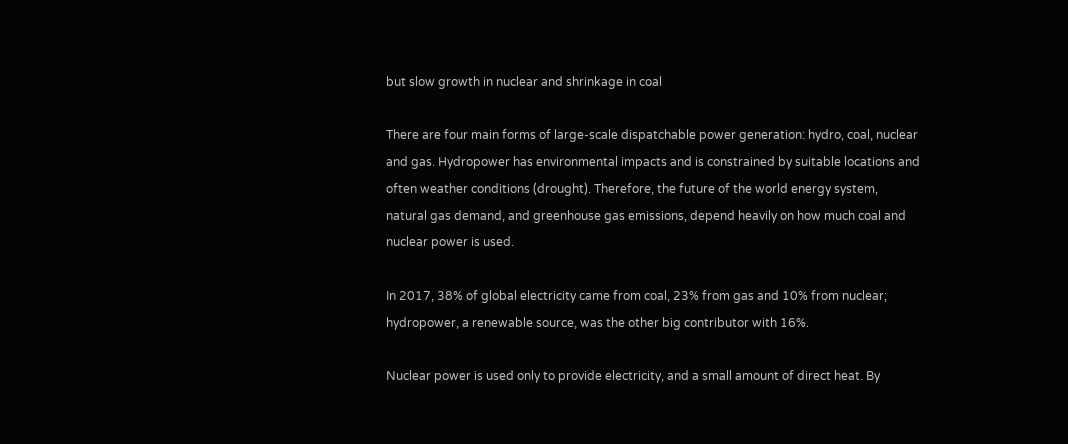but slow growth in nuclear and shrinkage in coal

There are four main forms of large-scale dispatchable power generation: hydro, coal, nuclear and gas. Hydropower has environmental impacts and is constrained by suitable locations and often weather conditions (drought). Therefore, the future of the world energy system, natural gas demand, and greenhouse gas emissions, depend heavily on how much coal and nuclear power is used.

In 2017, 38% of global electricity came from coal, 23% from gas and 10% from nuclear; hydropower, a renewable source, was the other big contributor with 16%.

Nuclear power is used only to provide electricity, and a small amount of direct heat. By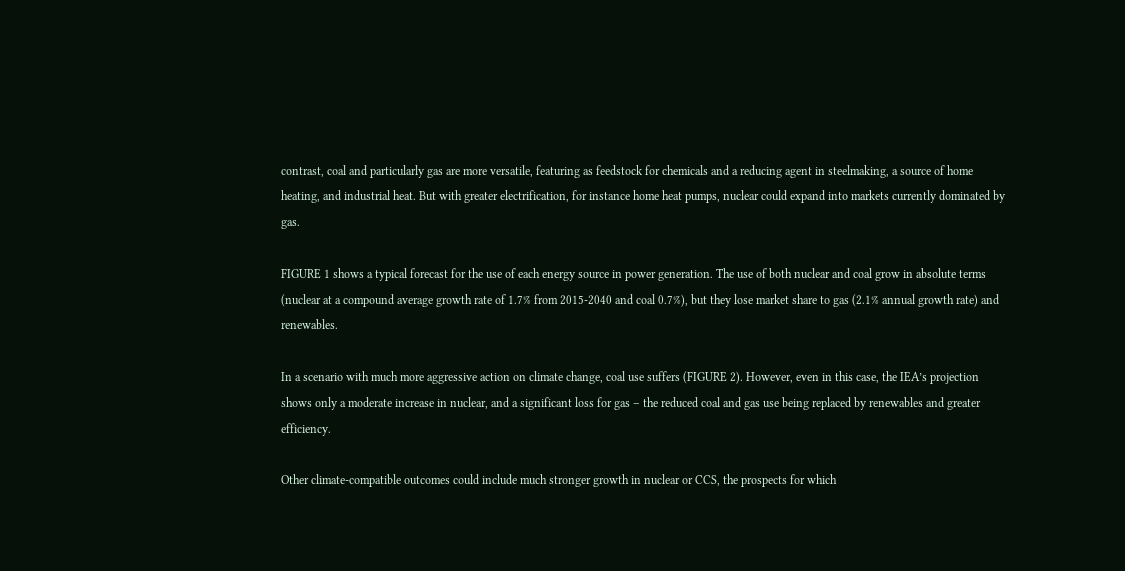contrast, coal and particularly gas are more versatile, featuring as feedstock for chemicals and a reducing agent in steelmaking, a source of home heating, and industrial heat. But with greater electrification, for instance home heat pumps, nuclear could expand into markets currently dominated by gas.

FIGURE 1 shows a typical forecast for the use of each energy source in power generation. The use of both nuclear and coal grow in absolute terms (nuclear at a compound average growth rate of 1.7% from 2015-2040 and coal 0.7%), but they lose market share to gas (2.1% annual growth rate) and renewables.

In a scenario with much more aggressive action on climate change, coal use suffers (FIGURE 2). However, even in this case, the IEA’s projection shows only a moderate increase in nuclear, and a significant loss for gas – the reduced coal and gas use being replaced by renewables and greater efficiency.

Other climate-compatible outcomes could include much stronger growth in nuclear or CCS, the prospects for which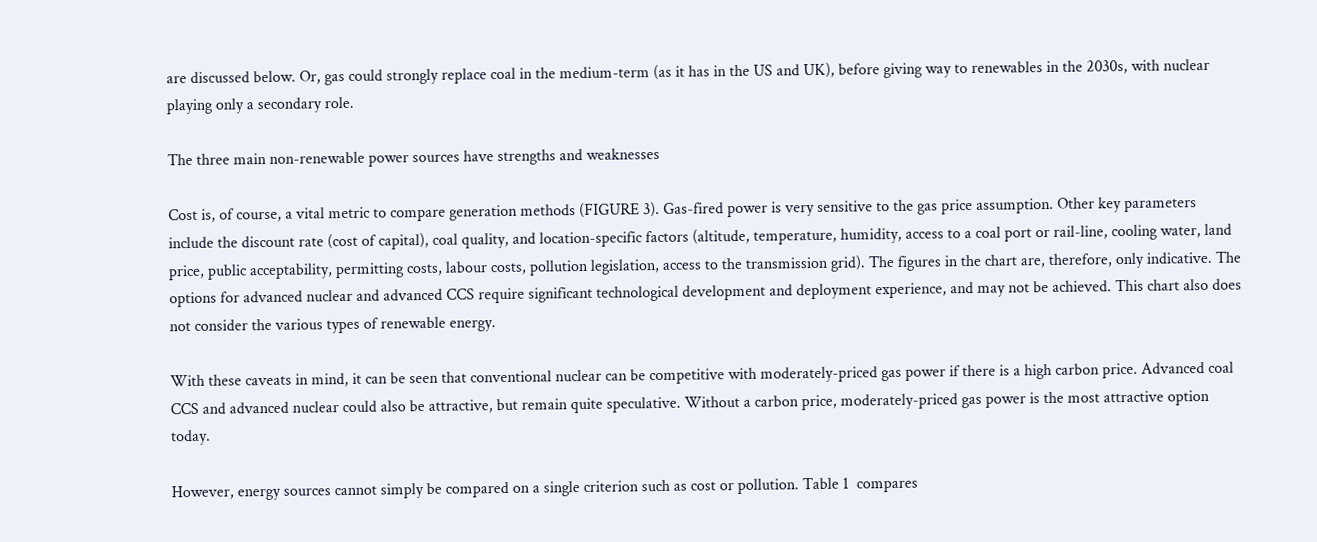are discussed below. Or, gas could strongly replace coal in the medium-term (as it has in the US and UK), before giving way to renewables in the 2030s, with nuclear playing only a secondary role.

The three main non-renewable power sources have strengths and weaknesses

Cost is, of course, a vital metric to compare generation methods (FIGURE 3). Gas-fired power is very sensitive to the gas price assumption. Other key parameters include the discount rate (cost of capital), coal quality, and location-specific factors (altitude, temperature, humidity, access to a coal port or rail-line, cooling water, land price, public acceptability, permitting costs, labour costs, pollution legislation, access to the transmission grid). The figures in the chart are, therefore, only indicative. The options for advanced nuclear and advanced CCS require significant technological development and deployment experience, and may not be achieved. This chart also does not consider the various types of renewable energy.

With these caveats in mind, it can be seen that conventional nuclear can be competitive with moderately-priced gas power if there is a high carbon price. Advanced coal CCS and advanced nuclear could also be attractive, but remain quite speculative. Without a carbon price, moderately-priced gas power is the most attractive option today.

However, energy sources cannot simply be compared on a single criterion such as cost or pollution. Table 1  compares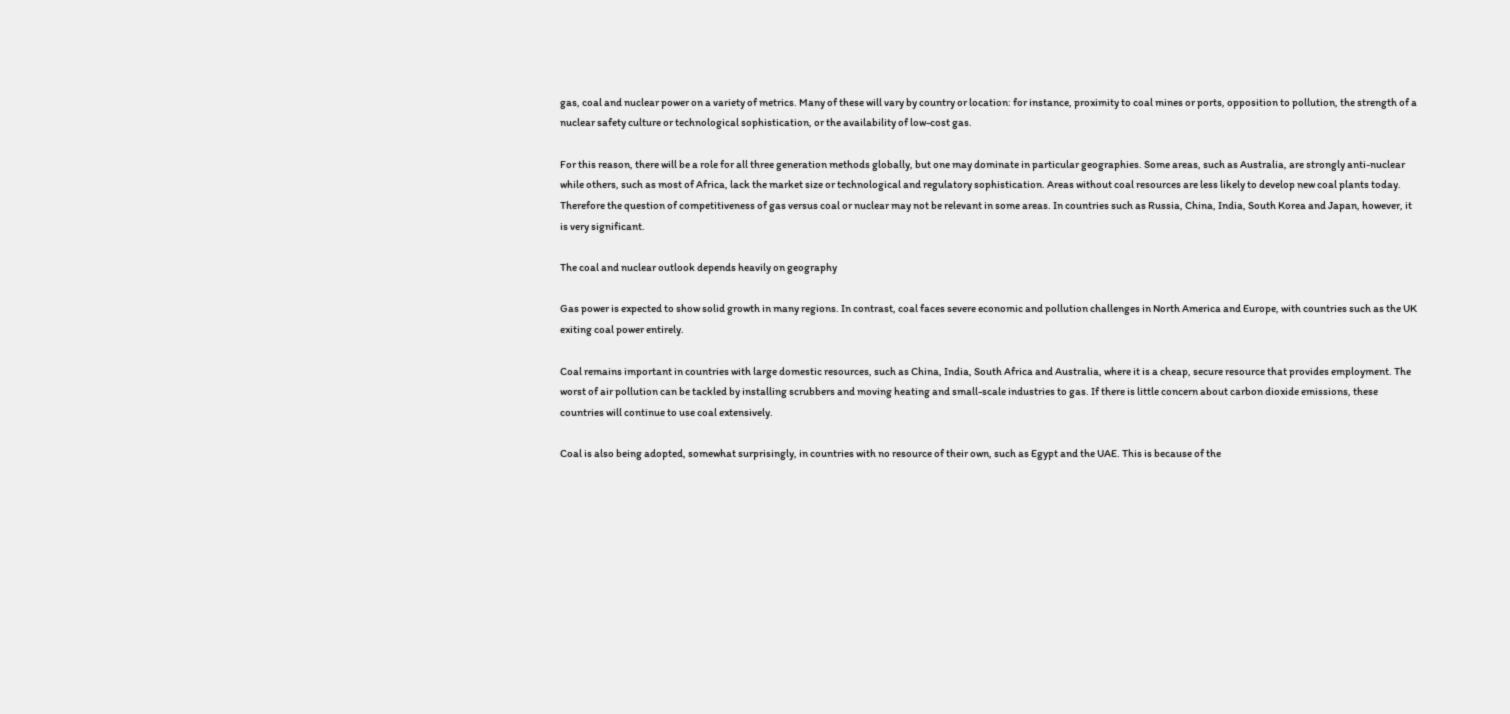gas, coal and nuclear power on a variety of metrics. Many of these will vary by country or location: for instance, proximity to coal mines or ports, opposition to pollution, the strength of a nuclear safety culture or technological sophistication, or the availability of low-cost gas.

For this reason, there will be a role for all three generation methods globally, but one may dominate in particular geographies. Some areas, such as Australia, are strongly anti-nuclear while others, such as most of Africa, lack the market size or technological and regulatory sophistication. Areas without coal resources are less likely to develop new coal plants today. Therefore the question of competitiveness of gas versus coal or nuclear may not be relevant in some areas. In countries such as Russia, China, India, South Korea and Japan, however, it is very significant.

The coal and nuclear outlook depends heavily on geography

Gas power is expected to show solid growth in many regions. In contrast, coal faces severe economic and pollution challenges in North America and Europe, with countries such as the UK exiting coal power entirely.

Coal remains important in countries with large domestic resources, such as China, India, South Africa and Australia, where it is a cheap, secure resource that provides employment. The worst of air pollution can be tackled by installing scrubbers and moving heating and small-scale industries to gas. If there is little concern about carbon dioxide emissions, these countries will continue to use coal extensively.

Coal is also being adopted, somewhat surprisingly, in countries with no resource of their own, such as Egypt and the UAE. This is because of the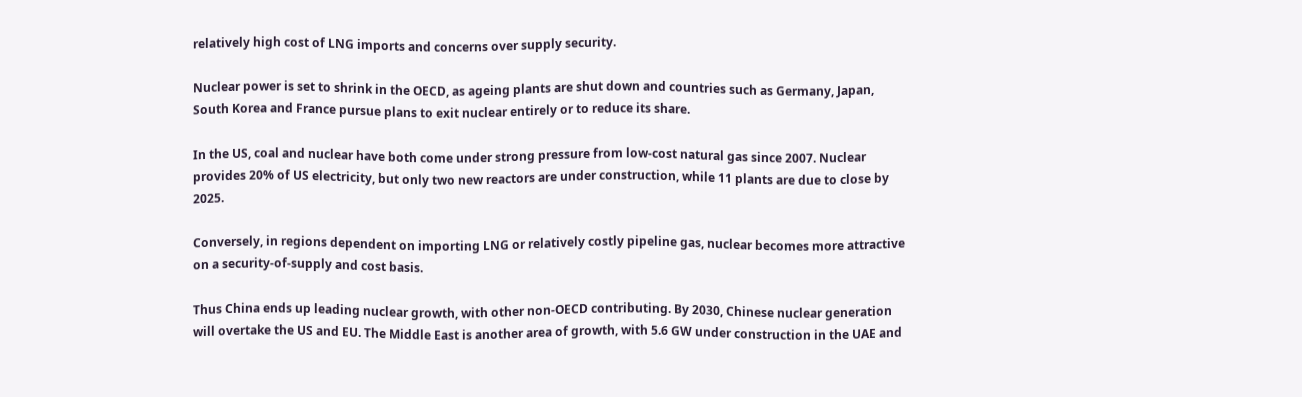relatively high cost of LNG imports and concerns over supply security.

Nuclear power is set to shrink in the OECD, as ageing plants are shut down and countries such as Germany, Japan, South Korea and France pursue plans to exit nuclear entirely or to reduce its share.

In the US, coal and nuclear have both come under strong pressure from low-cost natural gas since 2007. Nuclear provides 20% of US electricity, but only two new reactors are under construction, while 11 plants are due to close by 2025.

Conversely, in regions dependent on importing LNG or relatively costly pipeline gas, nuclear becomes more attractive on a security-of-supply and cost basis.

Thus China ends up leading nuclear growth, with other non-OECD contributing. By 2030, Chinese nuclear generation will overtake the US and EU. The Middle East is another area of growth, with 5.6 GW under construction in the UAE and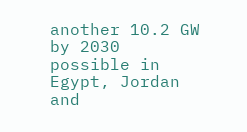another 10.2 GW by 2030 possible in Egypt, Jordan and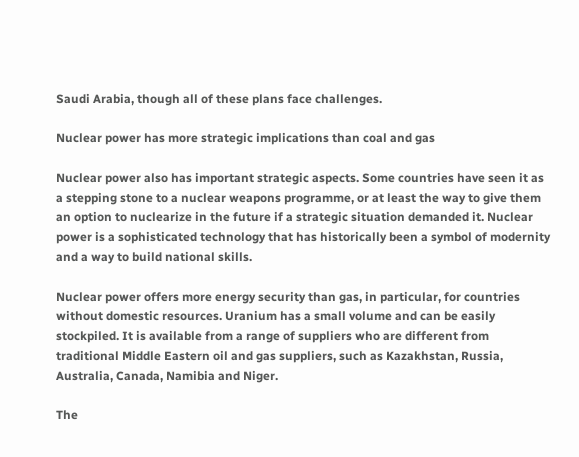Saudi Arabia, though all of these plans face challenges.

Nuclear power has more strategic implications than coal and gas

Nuclear power also has important strategic aspects. Some countries have seen it as a stepping stone to a nuclear weapons programme, or at least the way to give them an option to nuclearize in the future if a strategic situation demanded it. Nuclear power is a sophisticated technology that has historically been a symbol of modernity and a way to build national skills.

Nuclear power offers more energy security than gas, in particular, for countries without domestic resources. Uranium has a small volume and can be easily stockpiled. It is available from a range of suppliers who are different from traditional Middle Eastern oil and gas suppliers, such as Kazakhstan, Russia, Australia, Canada, Namibia and Niger.

The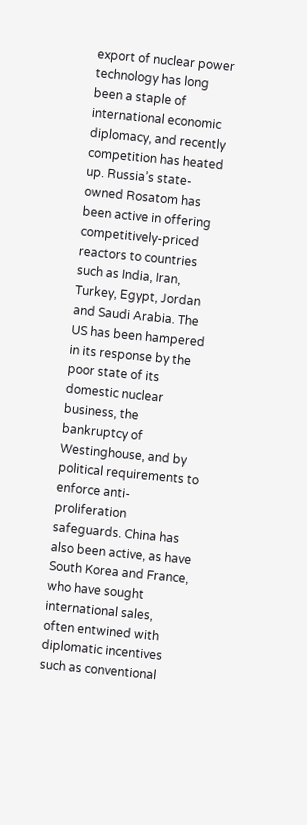export of nuclear power technology has long been a staple of international economic diplomacy, and recently competition has heated up. Russia’s state-owned Rosatom has been active in offering competitively-priced reactors to countries such as India, Iran, Turkey, Egypt, Jordan and Saudi Arabia. The US has been hampered in its response by the poor state of its domestic nuclear business, the bankruptcy of Westinghouse, and by political requirements to enforce anti-proliferation safeguards. China has also been active, as have South Korea and France, who have sought international sales, often entwined with diplomatic incentives such as conventional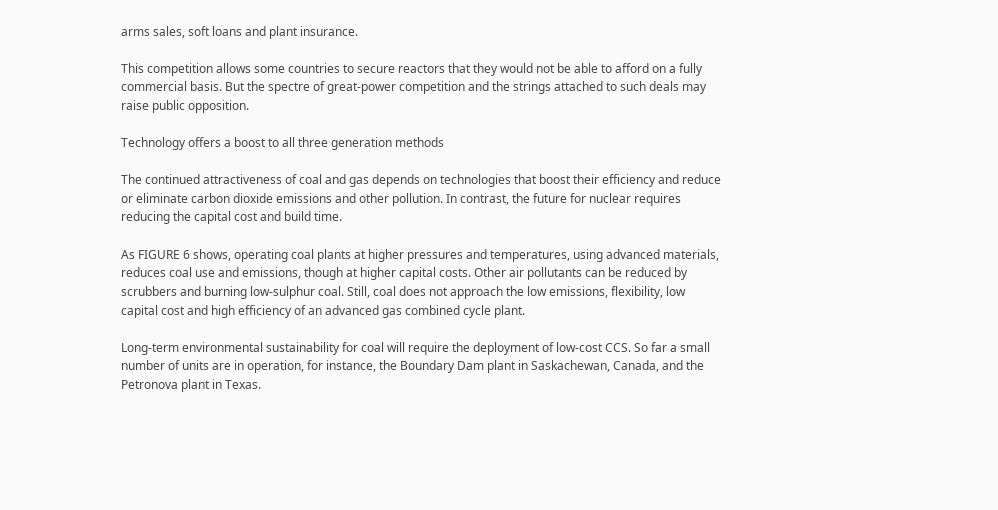arms sales, soft loans and plant insurance.

This competition allows some countries to secure reactors that they would not be able to afford on a fully commercial basis. But the spectre of great-power competition and the strings attached to such deals may raise public opposition.

Technology offers a boost to all three generation methods

The continued attractiveness of coal and gas depends on technologies that boost their efficiency and reduce or eliminate carbon dioxide emissions and other pollution. In contrast, the future for nuclear requires reducing the capital cost and build time.

As FIGURE 6 shows, operating coal plants at higher pressures and temperatures, using advanced materials, reduces coal use and emissions, though at higher capital costs. Other air pollutants can be reduced by scrubbers and burning low-sulphur coal. Still, coal does not approach the low emissions, flexibility, low capital cost and high efficiency of an advanced gas combined cycle plant.

Long-term environmental sustainability for coal will require the deployment of low-cost CCS. So far a small number of units are in operation, for instance, the Boundary Dam plant in Saskachewan, Canada, and the Petronova plant in Texas.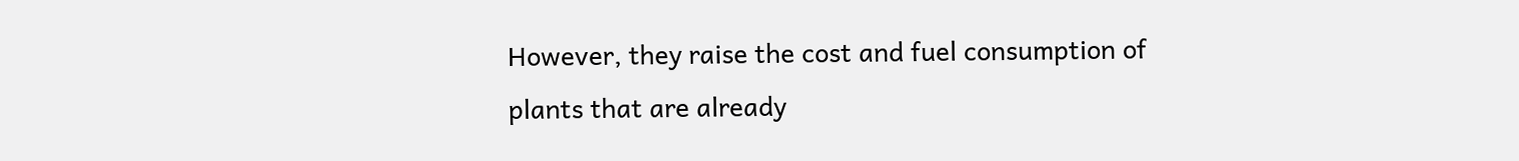However, they raise the cost and fuel consumption of plants that are already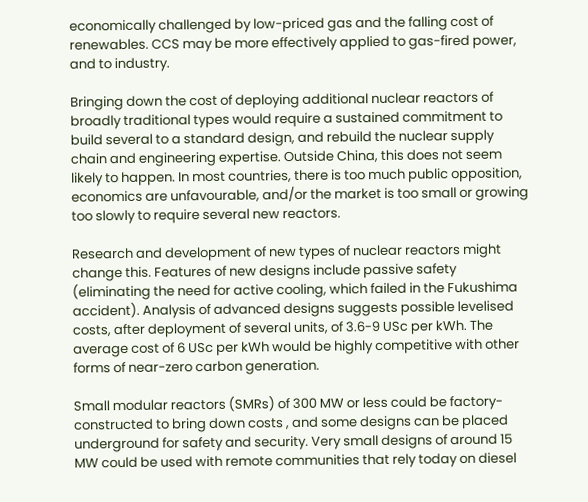economically challenged by low-priced gas and the falling cost of renewables. CCS may be more effectively applied to gas-fired power, and to industry.

Bringing down the cost of deploying additional nuclear reactors of broadly traditional types would require a sustained commitment to build several to a standard design, and rebuild the nuclear supply chain and engineering expertise. Outside China, this does not seem likely to happen. In most countries, there is too much public opposition, economics are unfavourable, and/or the market is too small or growing too slowly to require several new reactors.

Research and development of new types of nuclear reactors might change this. Features of new designs include passive safety (eliminating the need for active cooling, which failed in the Fukushima accident). Analysis of advanced designs suggests possible levelised costs, after deployment of several units, of 3.6-9 USc per kWh. The average cost of 6 USc per kWh would be highly competitive with other forms of near-zero carbon generation.

Small modular reactors (SMRs) of 300 MW or less could be factory-constructed to bring down costs , and some designs can be placed underground for safety and security. Very small designs of around 15 MW could be used with remote communities that rely today on diesel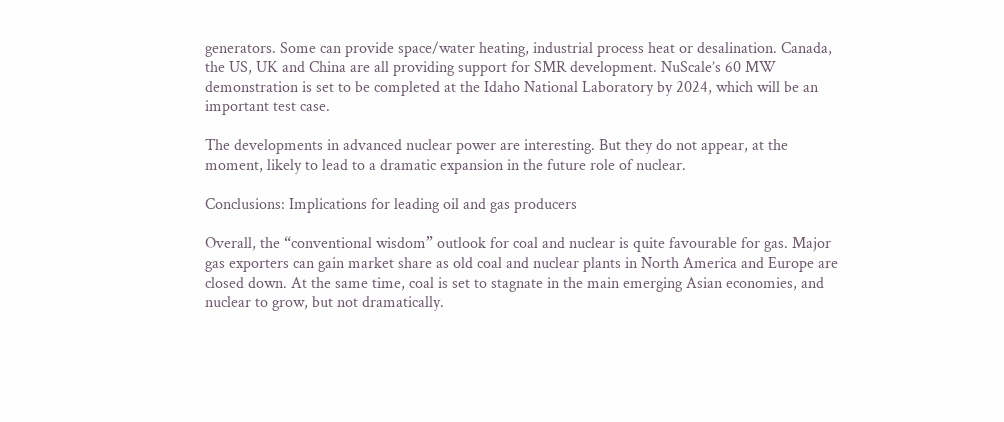generators. Some can provide space/water heating, industrial process heat or desalination. Canada, the US, UK and China are all providing support for SMR development. NuScale’s 60 MW demonstration is set to be completed at the Idaho National Laboratory by 2024, which will be an important test case.

The developments in advanced nuclear power are interesting. But they do not appear, at the moment, likely to lead to a dramatic expansion in the future role of nuclear.

Conclusions: Implications for leading oil and gas producers

Overall, the “conventional wisdom” outlook for coal and nuclear is quite favourable for gas. Major gas exporters can gain market share as old coal and nuclear plants in North America and Europe are closed down. At the same time, coal is set to stagnate in the main emerging Asian economies, and nuclear to grow, but not dramatically.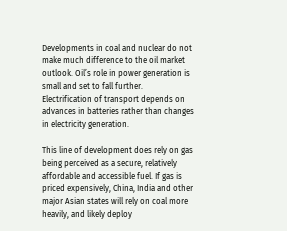Developments in coal and nuclear do not make much difference to the oil market outlook. Oil’s role in power generation is small and set to fall further. Electrification of transport depends on advances in batteries rather than changes in electricity generation.

This line of development does rely on gas being perceived as a secure, relatively affordable and accessible fuel. If gas is priced expensively, China, India and other major Asian states will rely on coal more heavily, and likely deploy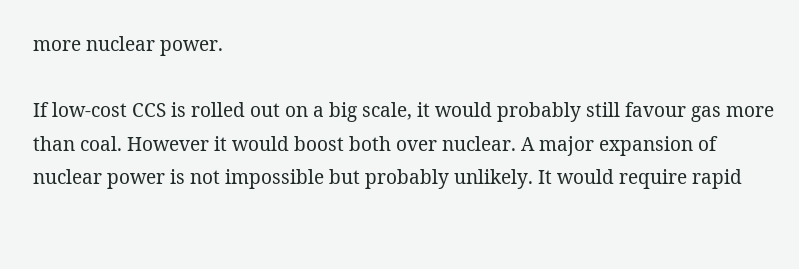more nuclear power.

If low-cost CCS is rolled out on a big scale, it would probably still favour gas more than coal. However it would boost both over nuclear. A major expansion of nuclear power is not impossible but probably unlikely. It would require rapid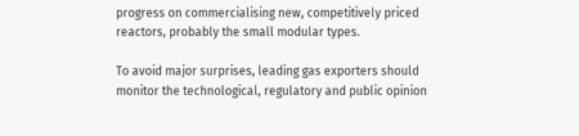progress on commercialising new, competitively priced reactors, probably the small modular types.

To avoid major surprises, leading gas exporters should monitor the technological, regulatory and public opinion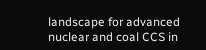landscape for advanced nuclear and coal CCS in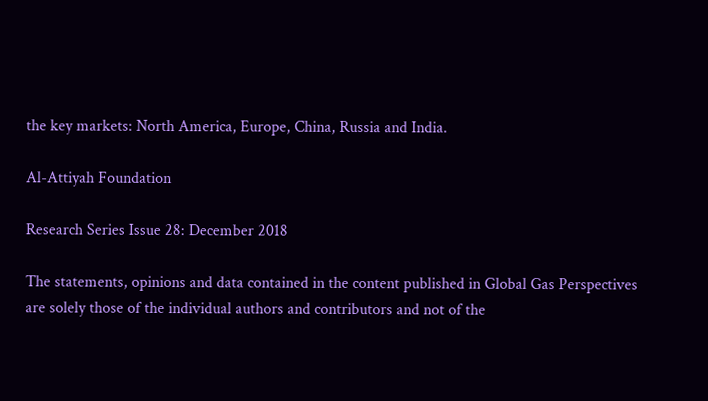the key markets: North America, Europe, China, Russia and India.

Al-Attiyah Foundation

Research Series Issue 28: December 2018

The statements, opinions and data contained in the content published in Global Gas Perspectives are solely those of the individual authors and contributors and not of the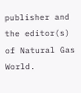publisher and the editor(s) of Natural Gas World.